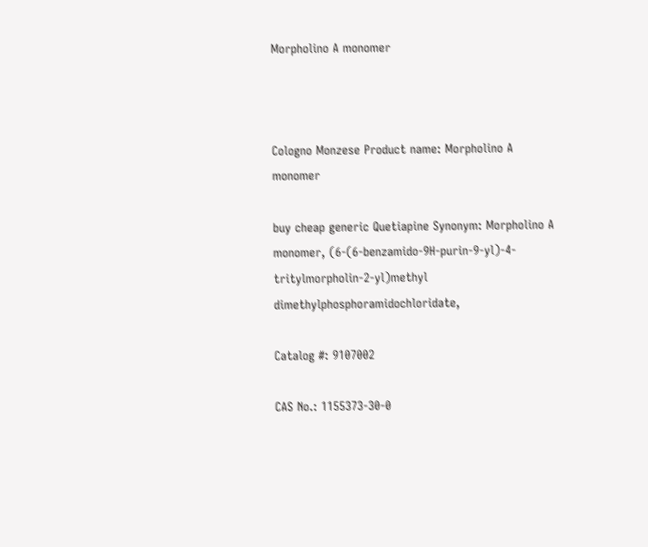Morpholino A monomer



Cologno Monzese Product name: Morpholino A monomer

buy cheap generic Quetiapine Synonym: Morpholino A monomer, (6-(6-benzamido-9H-purin-9-yl)-4-tritylmorpholin-2-yl)methyl dimethylphosphoramidochloridate,

Catalog #: 9107002

CAS No.: 1155373-30-0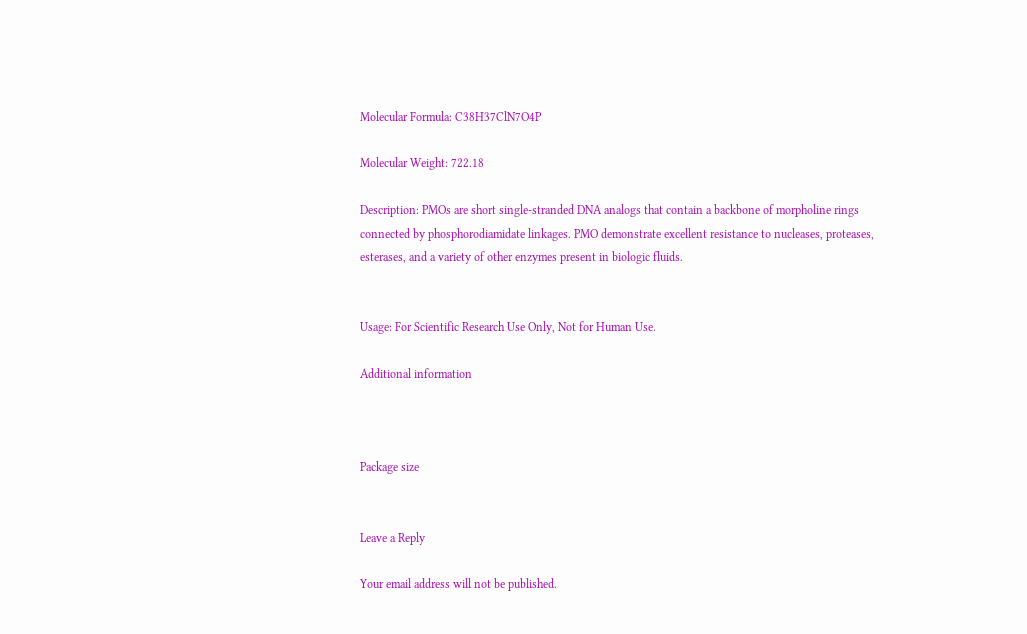Molecular Formula: C38H37ClN7O4P

Molecular Weight: 722.18

Description: PMOs are short single-stranded DNA analogs that contain a backbone of morpholine rings connected by phosphorodiamidate linkages. PMO demonstrate excellent resistance to nucleases, proteases, esterases, and a variety of other enzymes present in biologic fluids.


Usage: For Scientific Research Use Only, Not for Human Use.

Additional information



Package size


Leave a Reply

Your email address will not be published.